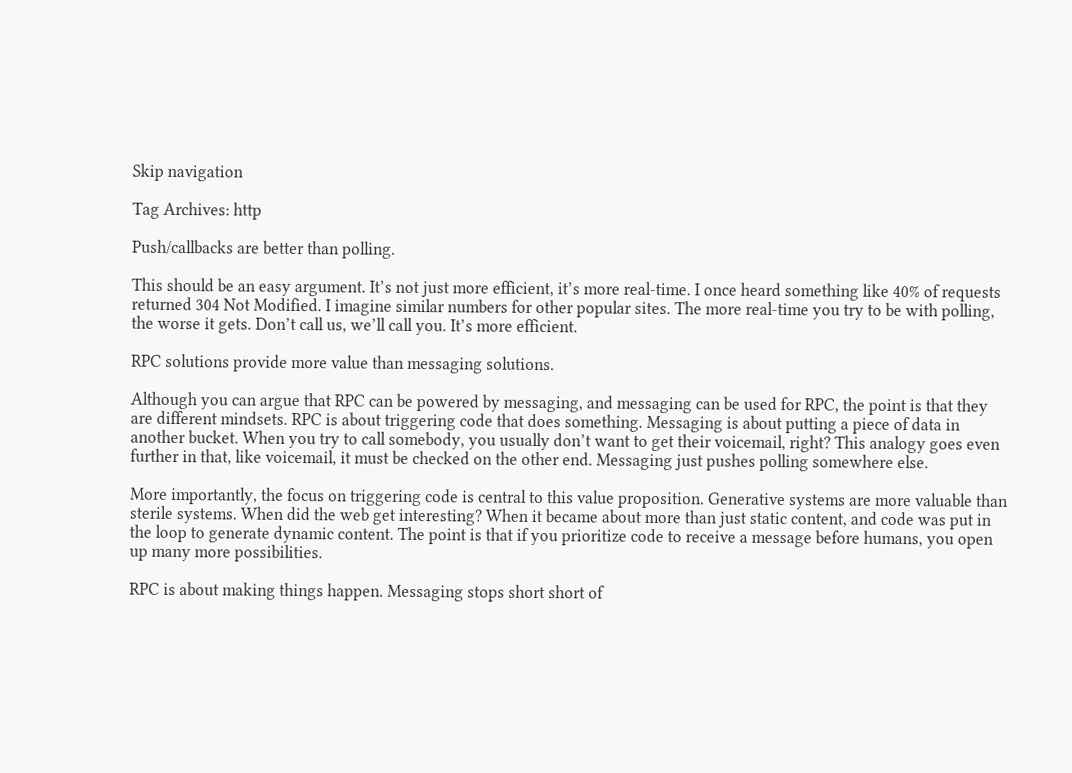Skip navigation

Tag Archives: http

Push/callbacks are better than polling.

This should be an easy argument. It’s not just more efficient, it’s more real-time. I once heard something like 40% of requests returned 304 Not Modified. I imagine similar numbers for other popular sites. The more real-time you try to be with polling, the worse it gets. Don’t call us, we’ll call you. It’s more efficient.

RPC solutions provide more value than messaging solutions.

Although you can argue that RPC can be powered by messaging, and messaging can be used for RPC, the point is that they are different mindsets. RPC is about triggering code that does something. Messaging is about putting a piece of data in another bucket. When you try to call somebody, you usually don’t want to get their voicemail, right? This analogy goes even further in that, like voicemail, it must be checked on the other end. Messaging just pushes polling somewhere else.

More importantly, the focus on triggering code is central to this value proposition. Generative systems are more valuable than sterile systems. When did the web get interesting? When it became about more than just static content, and code was put in the loop to generate dynamic content. The point is that if you prioritize code to receive a message before humans, you open up many more possibilities.

RPC is about making things happen. Messaging stops short short of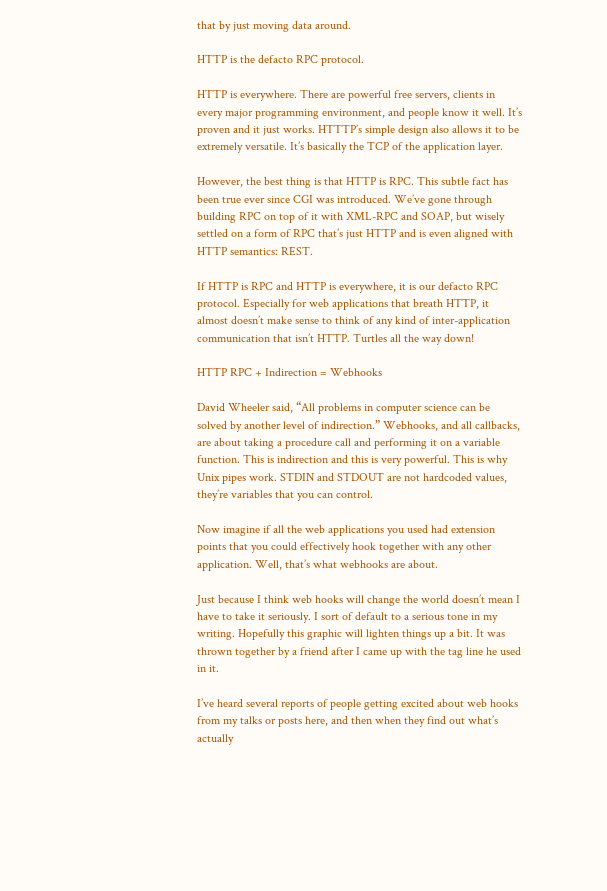that by just moving data around.

HTTP is the defacto RPC protocol.

HTTP is everywhere. There are powerful free servers, clients in every major programming environment, and people know it well. It’s proven and it just works. HTTTP’s simple design also allows it to be extremely versatile. It’s basically the TCP of the application layer.

However, the best thing is that HTTP is RPC. This subtle fact has been true ever since CGI was introduced. We’ve gone through building RPC on top of it with XML-RPC and SOAP, but wisely settled on a form of RPC that’s just HTTP and is even aligned with HTTP semantics: REST.

If HTTP is RPC and HTTP is everywhere, it is our defacto RPC protocol. Especially for web applications that breath HTTP, it almost doesn’t make sense to think of any kind of inter-application communication that isn’t HTTP. Turtles all the way down!

HTTP RPC + Indirection = Webhooks

David Wheeler said, “All problems in computer science can be solved by another level of indirection.” Webhooks, and all callbacks, are about taking a procedure call and performing it on a variable function. This is indirection and this is very powerful. This is why Unix pipes work. STDIN and STDOUT are not hardcoded values, they’re variables that you can control.

Now imagine if all the web applications you used had extension points that you could effectively hook together with any other application. Well, that’s what webhooks are about.

Just because I think web hooks will change the world doesn’t mean I have to take it seriously. I sort of default to a serious tone in my writing. Hopefully this graphic will lighten things up a bit. It was thrown together by a friend after I came up with the tag line he used in it.

I’ve heard several reports of people getting excited about web hooks from my talks or posts here, and then when they find out what’s actually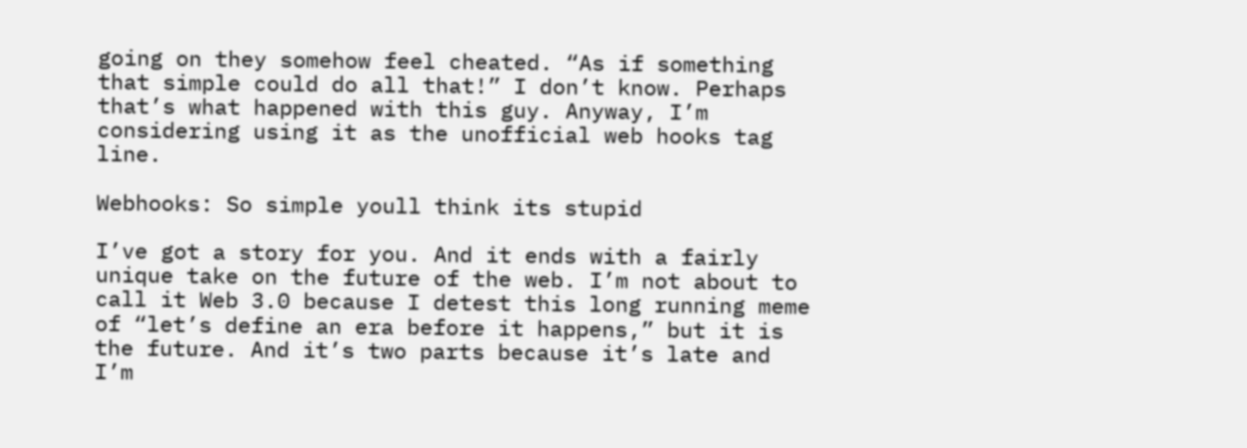going on they somehow feel cheated. “As if something that simple could do all that!” I don’t know. Perhaps that’s what happened with this guy. Anyway, I’m considering using it as the unofficial web hooks tag line.

Webhooks: So simple youll think its stupid

I’ve got a story for you. And it ends with a fairly unique take on the future of the web. I’m not about to call it Web 3.0 because I detest this long running meme of “let’s define an era before it happens,” but it is the future. And it’s two parts because it’s late and I’m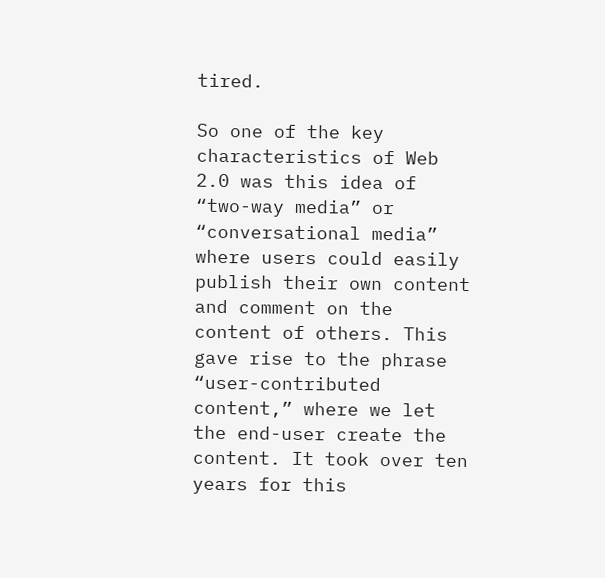tired.

So one of the key characteristics of Web 2.0 was this idea of “two-way media” or “conversational media” where users could easily publish their own content and comment on the content of others. This gave rise to the phrase “user-contributed content,” where we let the end-user create the content. It took over ten years for this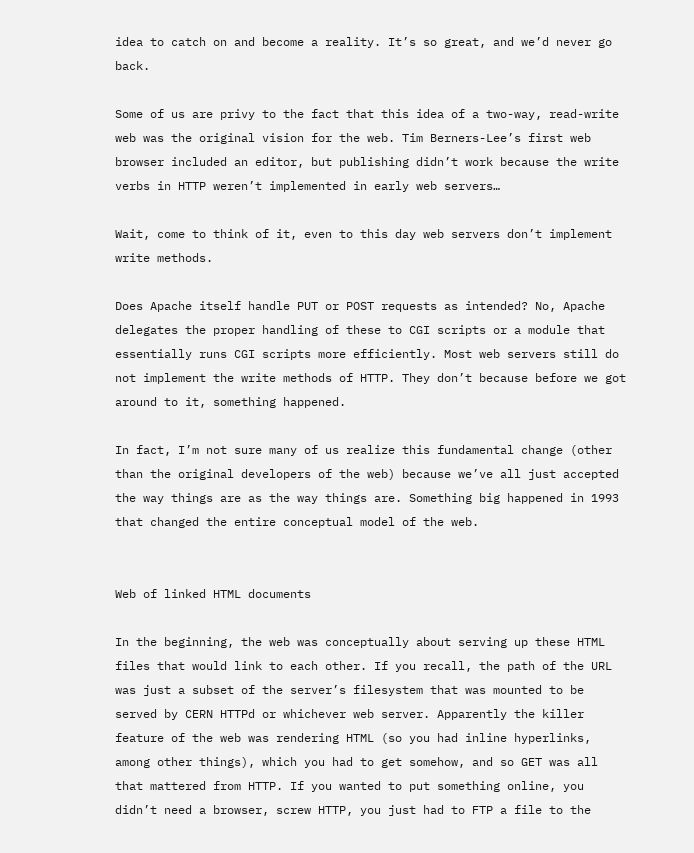idea to catch on and become a reality. It’s so great, and we’d never go back.

Some of us are privy to the fact that this idea of a two-way, read-write web was the original vision for the web. Tim Berners-Lee’s first web browser included an editor, but publishing didn’t work because the write verbs in HTTP weren’t implemented in early web servers…

Wait, come to think of it, even to this day web servers don’t implement write methods.

Does Apache itself handle PUT or POST requests as intended? No, Apache delegates the proper handling of these to CGI scripts or a module that essentially runs CGI scripts more efficiently. Most web servers still do not implement the write methods of HTTP. They don’t because before we got around to it, something happened.

In fact, I’m not sure many of us realize this fundamental change (other than the original developers of the web) because we’ve all just accepted the way things are as the way things are. Something big happened in 1993 that changed the entire conceptual model of the web.


Web of linked HTML documents

In the beginning, the web was conceptually about serving up these HTML files that would link to each other. If you recall, the path of the URL was just a subset of the server’s filesystem that was mounted to be served by CERN HTTPd or whichever web server. Apparently the killer feature of the web was rendering HTML (so you had inline hyperlinks, among other things), which you had to get somehow, and so GET was all that mattered from HTTP. If you wanted to put something online, you didn’t need a browser, screw HTTP, you just had to FTP a file to the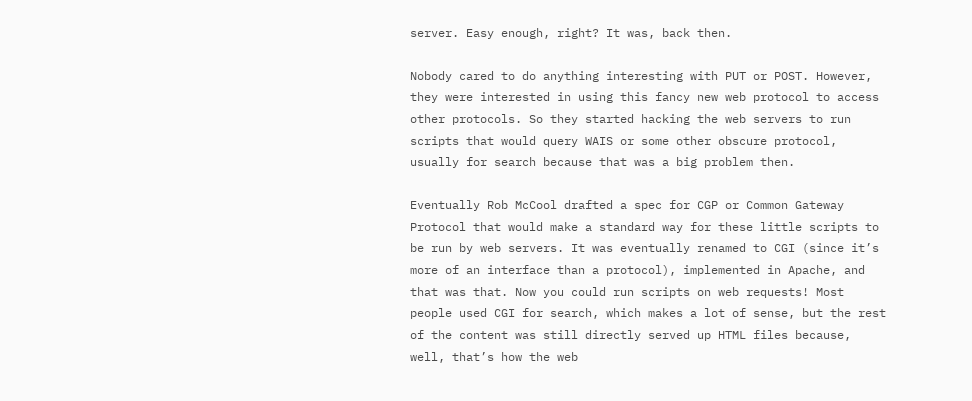server. Easy enough, right? It was, back then.

Nobody cared to do anything interesting with PUT or POST. However, they were interested in using this fancy new web protocol to access other protocols. So they started hacking the web servers to run scripts that would query WAIS or some other obscure protocol, usually for search because that was a big problem then.

Eventually Rob McCool drafted a spec for CGP or Common Gateway Protocol that would make a standard way for these little scripts to be run by web servers. It was eventually renamed to CGI (since it’s more of an interface than a protocol), implemented in Apache, and that was that. Now you could run scripts on web requests! Most people used CGI for search, which makes a lot of sense, but the rest of the content was still directly served up HTML files because, well, that’s how the web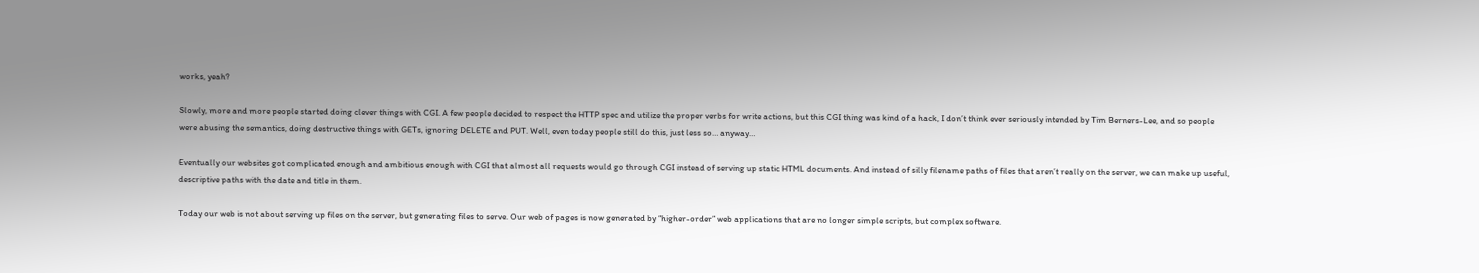works, yeah?

Slowly, more and more people started doing clever things with CGI. A few people decided to respect the HTTP spec and utilize the proper verbs for write actions, but this CGI thing was kind of a hack, I don’t think ever seriously intended by Tim Berners-Lee, and so people were abusing the semantics, doing destructive things with GETs, ignoring DELETE and PUT. Well, even today people still do this, just less so… anyway…

Eventually our websites got complicated enough and ambitious enough with CGI that almost all requests would go through CGI instead of serving up static HTML documents. And instead of silly filename paths of files that aren’t really on the server, we can make up useful, descriptive paths with the date and title in them.

Today our web is not about serving up files on the server, but generating files to serve. Our web of pages is now generated by “higher-order” web applications that are no longer simple scripts, but complex software.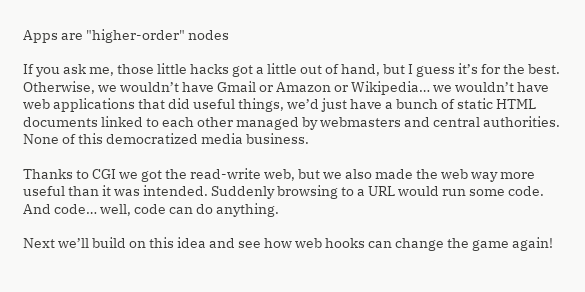Apps are "higher-order" nodes

If you ask me, those little hacks got a little out of hand, but I guess it’s for the best. Otherwise, we wouldn’t have Gmail or Amazon or Wikipedia… we wouldn’t have web applications that did useful things, we’d just have a bunch of static HTML documents linked to each other managed by webmasters and central authorities. None of this democratized media business.

Thanks to CGI we got the read-write web, but we also made the web way more useful than it was intended. Suddenly browsing to a URL would run some code. And code… well, code can do anything.

Next we’ll build on this idea and see how web hooks can change the game again!